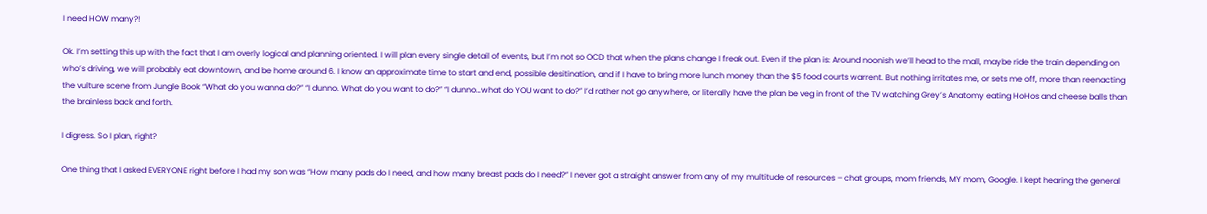I need HOW many?!

Ok. I’m setting this up with the fact that I am overly logical and planning oriented. I will plan every single detail of events, but I’m not so OCD that when the plans change I freak out. Even if the plan is: Around noonish we’ll head to the mall, maybe ride the train depending on who’s driving, we will probably eat downtown, and be home around 6. I know an approximate time to start and end, possible desitination, and if I have to bring more lunch money than the $5 food courts warrent. But nothing irritates me, or sets me off, more than reenacting the vulture scene from Jungle Book “What do you wanna do?” “I dunno. What do you want to do?” “I dunno…what do YOU want to do?” I’d rather not go anywhere, or literally have the plan be veg in front of the TV watching Grey’s Anatomy eating HoHos and cheese balls than the brainless back and forth.

I digress. So I plan, right?

One thing that I asked EVERYONE right before I had my son was “How many pads do I need, and how many breast pads do I need?” I never got a straight answer from any of my multitude of resources – chat groups, mom friends, MY mom, Google. I kept hearing the general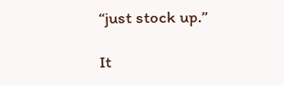“just stock up.”

It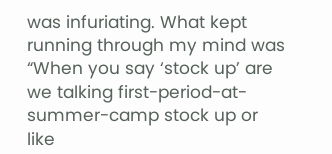was infuriating. What kept running through my mind was “When you say ‘stock up’ are we talking first-period-at-summer-camp stock up or like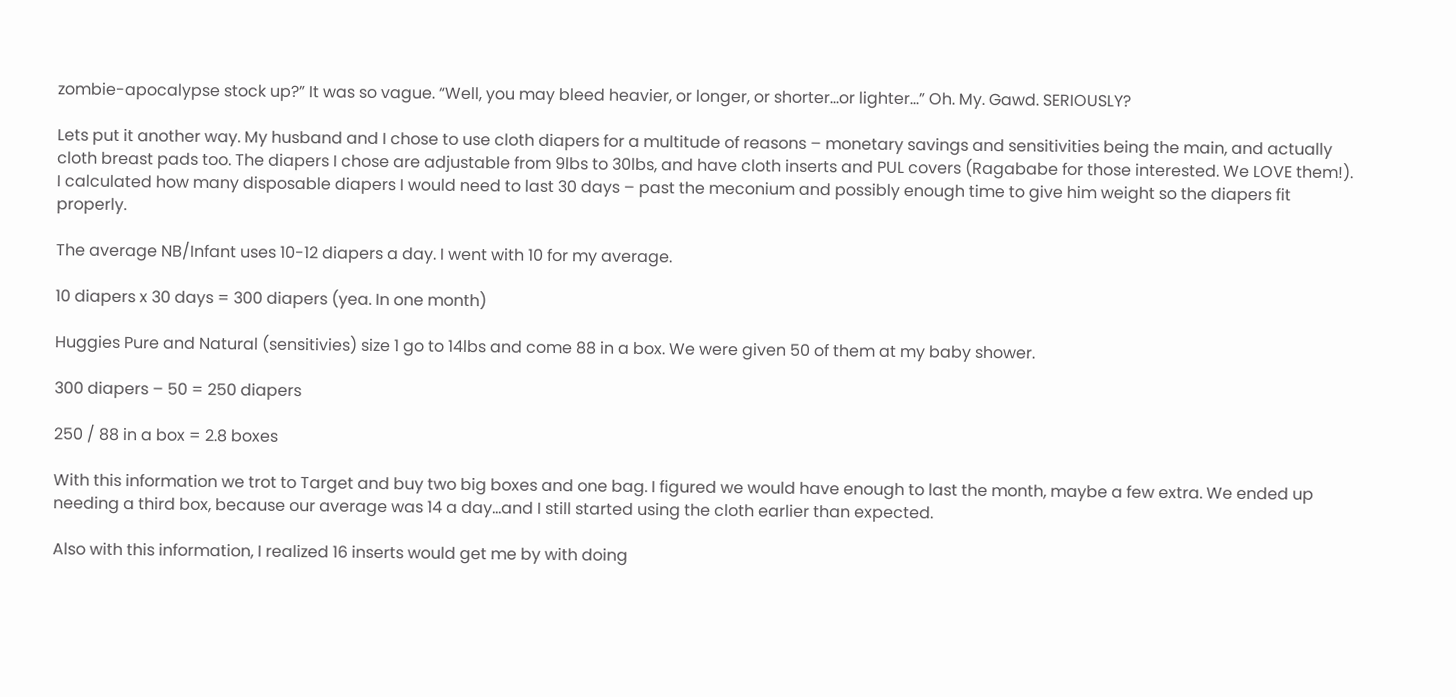zombie-apocalypse stock up?” It was so vague. “Well, you may bleed heavier, or longer, or shorter…or lighter…” Oh. My. Gawd. SERIOUSLY?

Lets put it another way. My husband and I chose to use cloth diapers for a multitude of reasons – monetary savings and sensitivities being the main, and actually cloth breast pads too. The diapers I chose are adjustable from 9lbs to 30lbs, and have cloth inserts and PUL covers (Ragababe for those interested. We LOVE them!). I calculated how many disposable diapers I would need to last 30 days – past the meconium and possibly enough time to give him weight so the diapers fit properly.

The average NB/Infant uses 10-12 diapers a day. I went with 10 for my average.

10 diapers x 30 days = 300 diapers (yea. In one month)

Huggies Pure and Natural (sensitivies) size 1 go to 14lbs and come 88 in a box. We were given 50 of them at my baby shower.

300 diapers – 50 = 250 diapers

250 / 88 in a box = 2.8 boxes

With this information we trot to Target and buy two big boxes and one bag. I figured we would have enough to last the month, maybe a few extra. We ended up needing a third box, because our average was 14 a day…and I still started using the cloth earlier than expected.

Also with this information, I realized 16 inserts would get me by with doing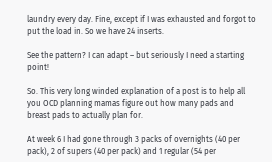laundry every day. Fine, except if I was exhausted and forgot to put the load in. So we have 24 inserts.

See the pattern? I can adapt – but seriously I need a starting point!

So. This very long winded explanation of a post is to help all you OCD planning mamas figure out how many pads and breast pads to actually plan for.

At week 6 I had gone through 3 packs of overnights (40 per pack), 2 of supers (40 per pack) and 1 regular (54 per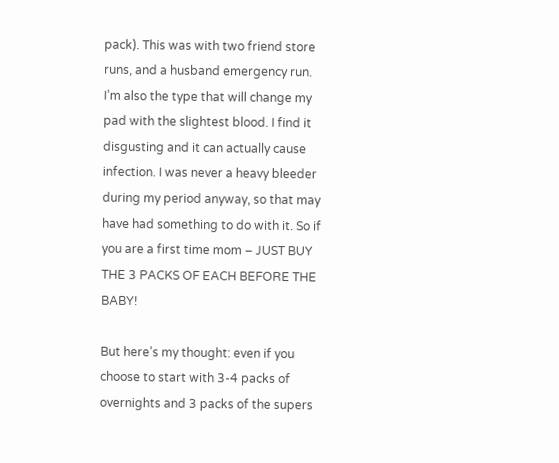pack). This was with two friend store runs, and a husband emergency run. I’m also the type that will change my pad with the slightest blood. I find it disgusting and it can actually cause infection. I was never a heavy bleeder during my period anyway, so that may have had something to do with it. So if you are a first time mom – JUST BUY THE 3 PACKS OF EACH BEFORE THE BABY!

But here’s my thought: even if you choose to start with 3-4 packs of overnights and 3 packs of the supers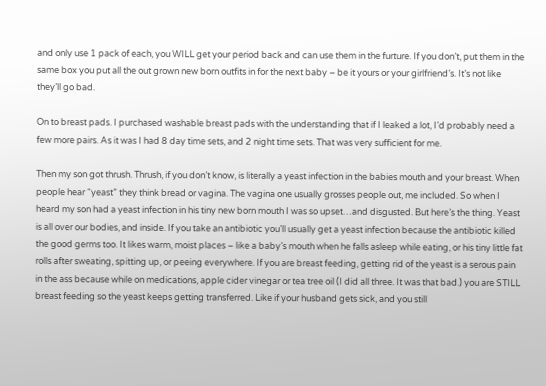and only use 1 pack of each, you WILL get your period back and can use them in the furture. If you don’t, put them in the same box you put all the out grown new born outfits in for the next baby – be it yours or your girlfriend’s. It’s not like they’ll go bad.

On to breast pads. I purchased washable breast pads with the understanding that if I leaked a lot, I’d probably need a few more pairs. As it was I had 8 day time sets, and 2 night time sets. That was very sufficient for me.

Then my son got thrush. Thrush, if you don’t know, is literally a yeast infection in the babies mouth and your breast. When people hear “yeast” they think bread or vagina. The vagina one usually grosses people out, me included. So when I heard my son had a yeast infection in his tiny new born mouth I was so upset…and disgusted. But here’s the thing. Yeast is all over our bodies, and inside. If you take an antibiotic you’ll usually get a yeast infection because the antibiotic killed the good germs too. It likes warm, moist places – like a baby’s mouth when he falls asleep while eating, or his tiny little fat rolls after sweating, spitting up, or peeing everywhere. If you are breast feeding, getting rid of the yeast is a serous pain in the ass because while on medications, apple cider vinegar or tea tree oil (I did all three. It was that bad.) you are STILL breast feeding so the yeast keeps getting transferred. Like if your husband gets sick, and you still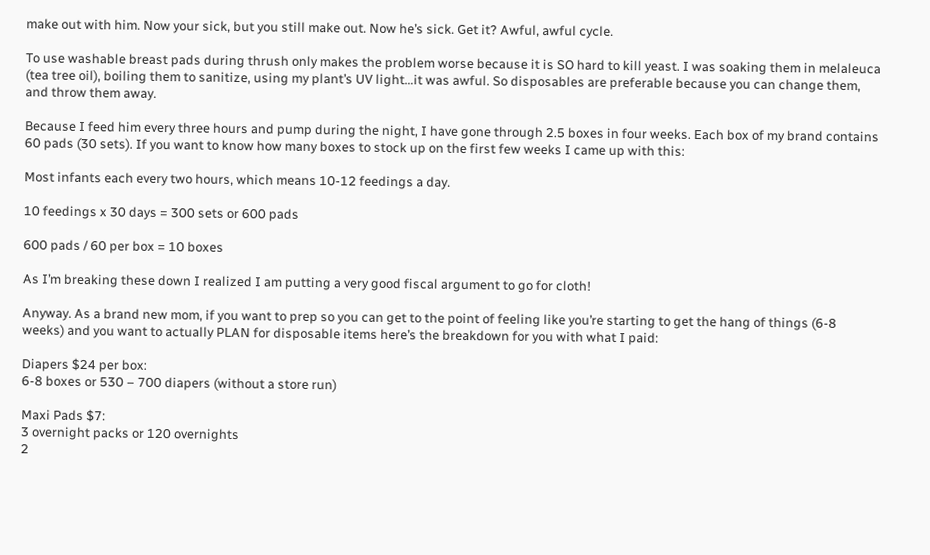make out with him. Now your sick, but you still make out. Now he’s sick. Get it? Awful, awful cycle.

To use washable breast pads during thrush only makes the problem worse because it is SO hard to kill yeast. I was soaking them in melaleuca (tea tree oil), boiling them to sanitize, using my plant’s UV light…it was awful. So disposables are preferable because you can change them, and throw them away.

Because I feed him every three hours and pump during the night, I have gone through 2.5 boxes in four weeks. Each box of my brand contains 60 pads (30 sets). If you want to know how many boxes to stock up on the first few weeks I came up with this:

Most infants each every two hours, which means 10-12 feedings a day.

10 feedings x 30 days = 300 sets or 600 pads

600 pads / 60 per box = 10 boxes

As I’m breaking these down I realized I am putting a very good fiscal argument to go for cloth!

Anyway. As a brand new mom, if you want to prep so you can get to the point of feeling like you’re starting to get the hang of things (6-8 weeks) and you want to actually PLAN for disposable items here’s the breakdown for you with what I paid:

Diapers $24 per box:
6-8 boxes or 530 – 700 diapers (without a store run)

Maxi Pads $7:
3 overnight packs or 120 overnights
2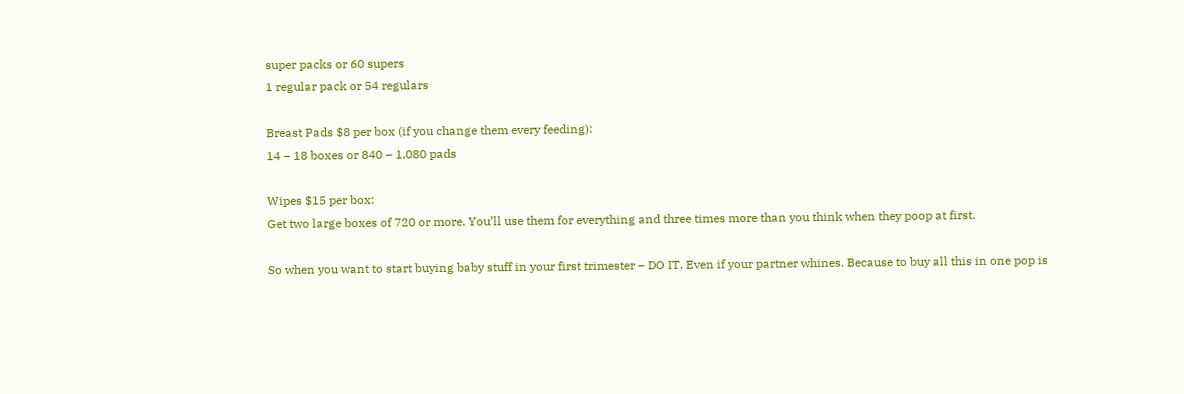super packs or 60 supers
1 regular pack or 54 regulars

Breast Pads $8 per box (if you change them every feeding):
14 – 18 boxes or 840 – 1,080 pads

Wipes $15 per box:
Get two large boxes of 720 or more. You’ll use them for everything and three times more than you think when they poop at first.

So when you want to start buying baby stuff in your first trimester – DO IT. Even if your partner whines. Because to buy all this in one pop is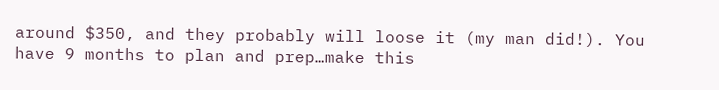around $350, and they probably will loose it (my man did!). You have 9 months to plan and prep…make this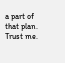a part of that plan. Trust me.